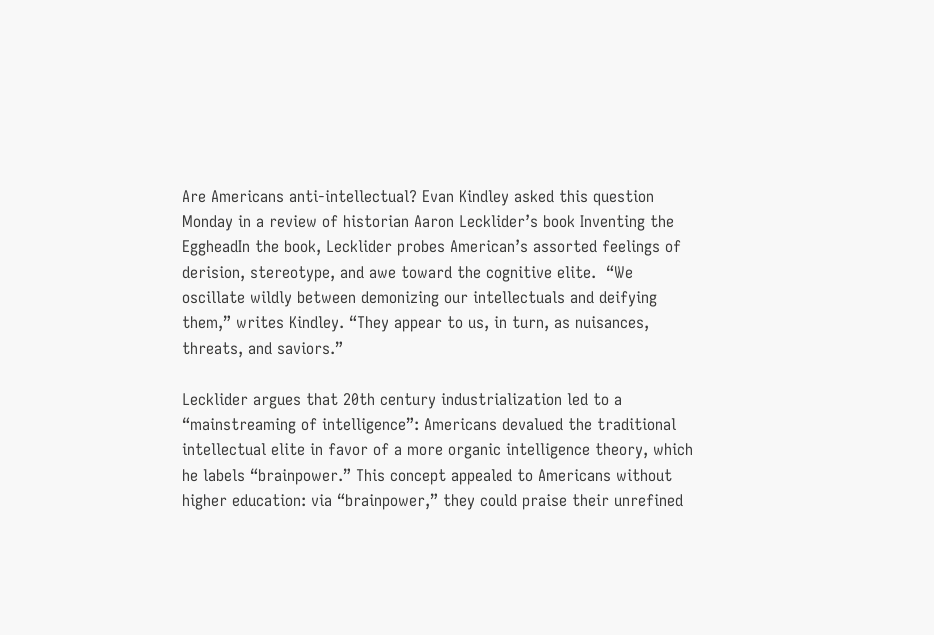Are Americans anti-intellectual? Evan Kindley asked this question Monday in a review of historian Aaron Lecklider’s book Inventing the EggheadIn the book, Lecklider probes American’s assorted feelings of derision, stereotype, and awe toward the cognitive elite.  “We oscillate wildly between demonizing our intellectuals and deifying them,” writes Kindley. “They appear to us, in turn, as nuisances, threats, and saviors.”

Lecklider argues that 20th century industrialization led to a “mainstreaming of intelligence”: Americans devalued the traditional intellectual elite in favor of a more organic intelligence theory, which he labels “brainpower.” This concept appealed to Americans without higher education: via “brainpower,” they could praise their unrefined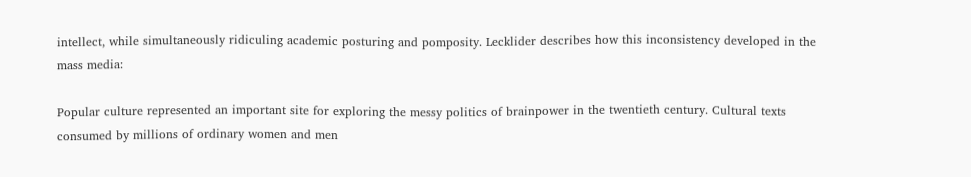intellect, while simultaneously ridiculing academic posturing and pomposity. Lecklider describes how this inconsistency developed in the mass media:

Popular culture represented an important site for exploring the messy politics of brainpower in the twentieth century. Cultural texts consumed by millions of ordinary women and men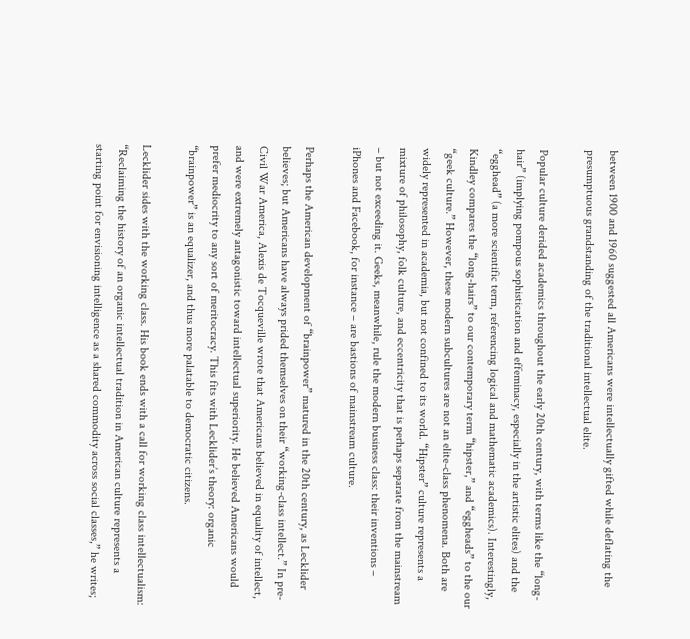between 1900 and 1960 suggested all Americans were intellectually gifted while deflating the presumptuous grandstanding of the traditional intellectual elite.

Popular culture derided academics throughout the early 20th century, with terms like the “long-hair” (implying pompous sophistication and effeminacy, especially in the artistic elites) and the “egghead” (a more scientific term, referencing logical and mathematic academics). Interestingly, Kindley compares the “long-hairs” to our contemporary term “hipster,” and “eggheads” to the our “geek culture.” However, these modern subcultures are not an elite-class phenomena. Both are widely represented in academia, but not confined to its world. “Hipster” culture represents a mixture of philosophy, folk culture, and eccentricity that is perhaps separate from the mainstream – but not exceeding it. Geeks, meanwhile, rule the modern business class: their inventions – iPhones and Facebook, for instance – are bastions of mainstream culture.

Perhaps the American development of “brainpower” matured in the 20th century, as Lecklider believes; but Americans have always prided themselves on their “working-class intellect.” In pre-Civil War America, Alexis de Tocqueville wrote that Americans believed in equality of intellect, and were extremely antagonistic toward intellectual superiority. He believed Americans would prefer mediocrity to any sort of meritocracy. This fits with Lecklider’s theory: organic “brainpower” is an equalizer, and thus more palatable to democratic citizens.

Lecklider sides with the working class. His book ends with a call for working class intellectualism: “Reclaiming the history of an organic intellectual tradition in American culture represents a starting point for envisioning intelligence as a shared commodity across social classes,” he writes;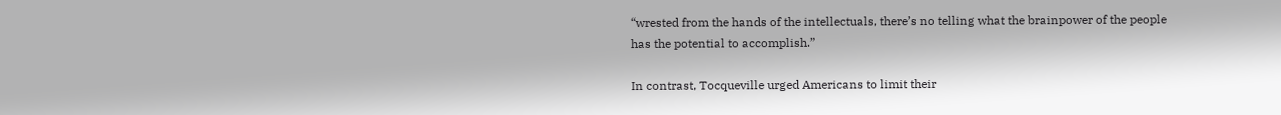“wrested from the hands of the intellectuals, there’s no telling what the brainpower of the people has the potential to accomplish.”

In contrast, Tocqueville urged Americans to limit their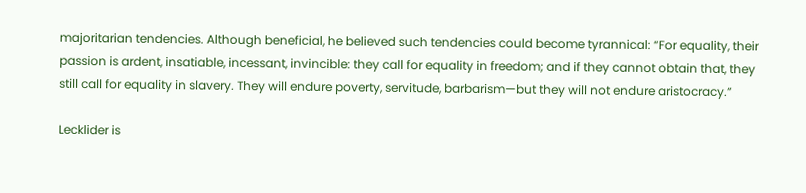majoritarian tendencies. Although beneficial, he believed such tendencies could become tyrannical: “For equality, their passion is ardent, insatiable, incessant, invincible: they call for equality in freedom; and if they cannot obtain that, they still call for equality in slavery. They will endure poverty, servitude, barbarism—but they will not endure aristocracy.”

Lecklider is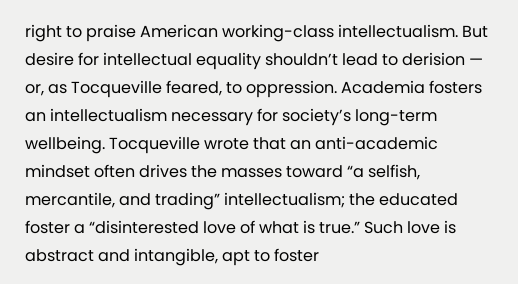right to praise American working-class intellectualism. But desire for intellectual equality shouldn’t lead to derision — or, as Tocqueville feared, to oppression. Academia fosters an intellectualism necessary for society’s long-term wellbeing. Tocqueville wrote that an anti-academic mindset often drives the masses toward “a selfish, mercantile, and trading” intellectualism; the educated foster a “disinterested love of what is true.” Such love is abstract and intangible, apt to foster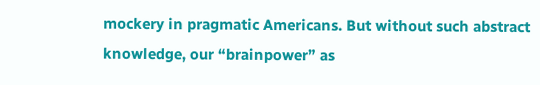mockery in pragmatic Americans. But without such abstract knowledge, our “brainpower” as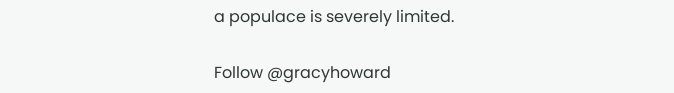a populace is severely limited.

Follow @gracyhoward